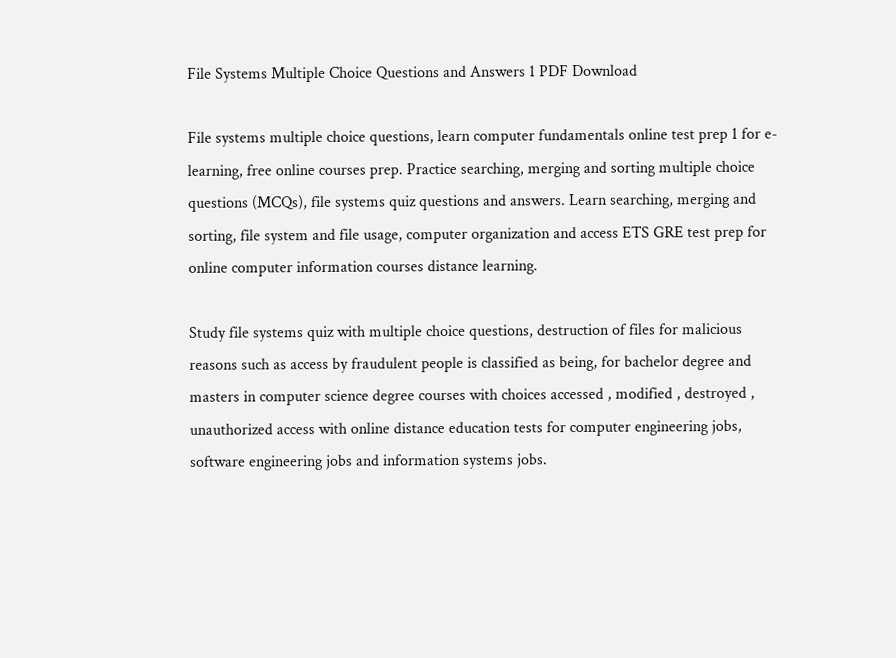File Systems Multiple Choice Questions and Answers 1 PDF Download

File systems multiple choice questions, learn computer fundamentals online test prep 1 for e-learning, free online courses prep. Practice searching, merging and sorting multiple choice questions (MCQs), file systems quiz questions and answers. Learn searching, merging and sorting, file system and file usage, computer organization and access ETS GRE test prep for online computer information courses distance learning.

Study file systems quiz with multiple choice questions, destruction of files for malicious reasons such as access by fraudulent people is classified as being, for bachelor degree and masters in computer science degree courses with choices accessed , modified , destroyed , unauthorized access with online distance education tests for computer engineering jobs, software engineering jobs and information systems jobs.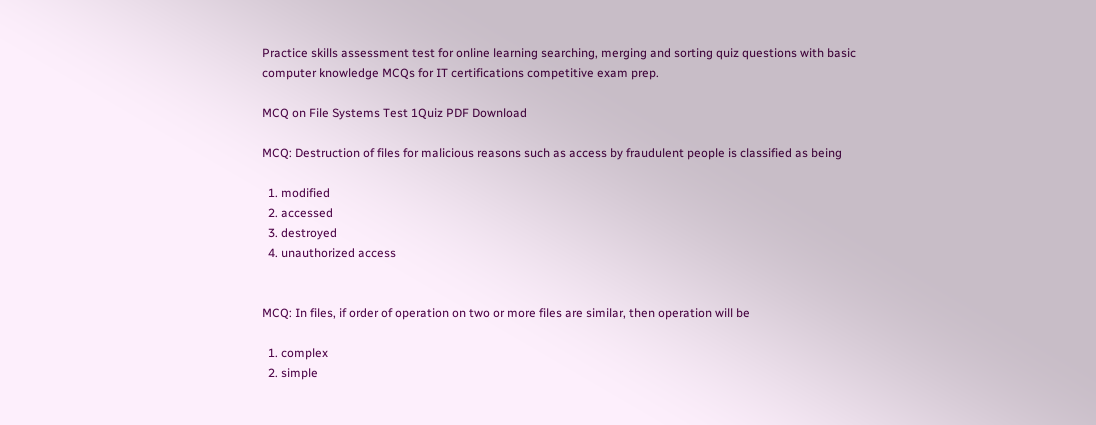Practice skills assessment test for online learning searching, merging and sorting quiz questions with basic computer knowledge MCQs for IT certifications competitive exam prep.

MCQ on File Systems Test 1Quiz PDF Download

MCQ: Destruction of files for malicious reasons such as access by fraudulent people is classified as being

  1. modified
  2. accessed
  3. destroyed
  4. unauthorized access


MCQ: In files, if order of operation on two or more files are similar, then operation will be

  1. complex
  2. simple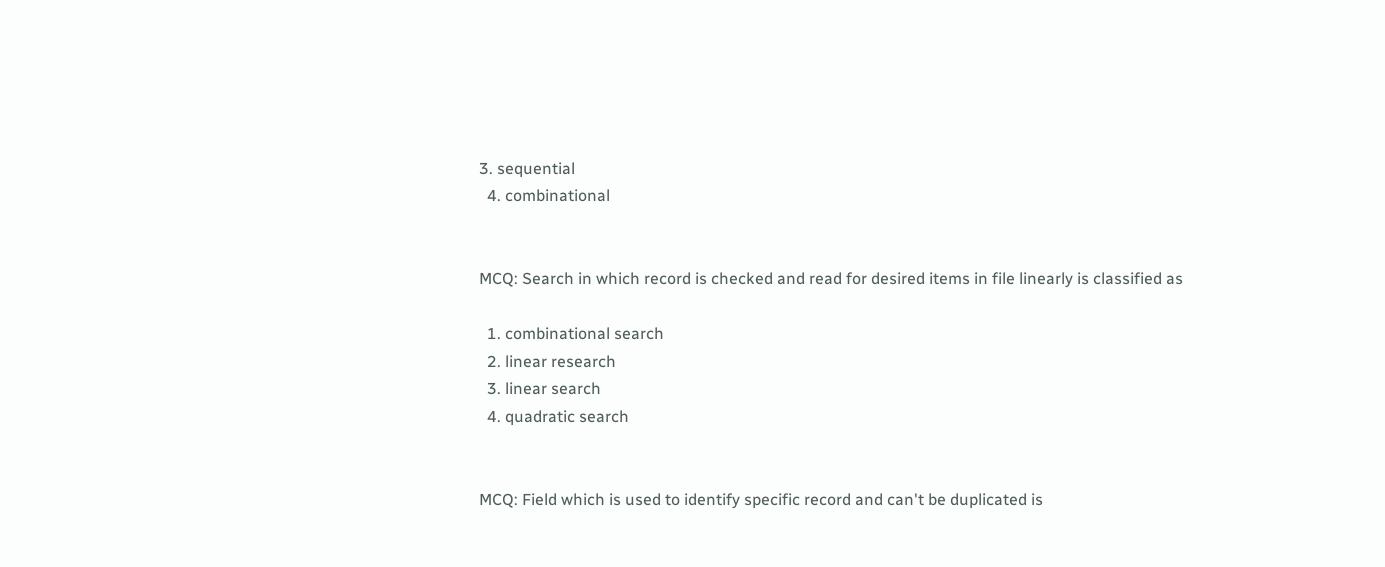3. sequential
  4. combinational


MCQ: Search in which record is checked and read for desired items in file linearly is classified as

  1. combinational search
  2. linear research
  3. linear search
  4. quadratic search


MCQ: Field which is used to identify specific record and can't be duplicated is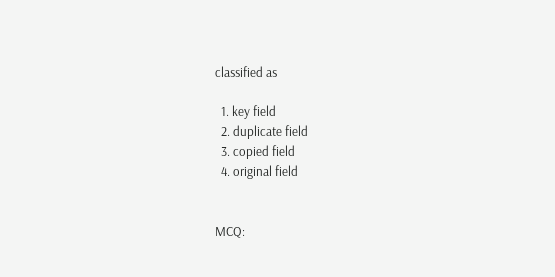classified as

  1. key field
  2. duplicate field
  3. copied field
  4. original field


MCQ: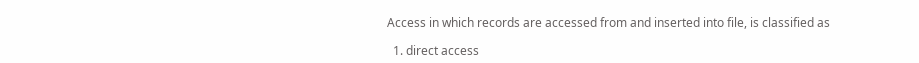Access in which records are accessed from and inserted into file, is classified as

  1. direct access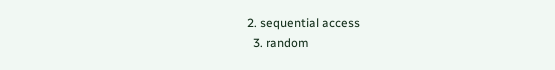2. sequential access
  3. random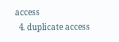access
  4. duplicate access